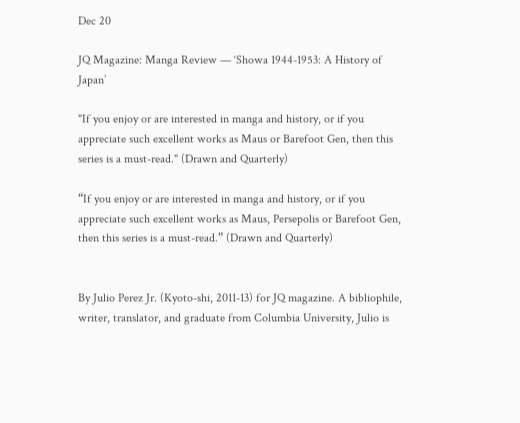Dec 20

JQ Magazine: Manga Review — ‘Showa 1944-1953: A History of Japan’

"If you enjoy or are interested in manga and history, or if you appreciate such excellent works as Maus or Barefoot Gen, then this series is a must-read." (Drawn and Quarterly)

“If you enjoy or are interested in manga and history, or if you appreciate such excellent works as Maus, Persepolis or Barefoot Gen, then this series is a must-read.” (Drawn and Quarterly)


By Julio Perez Jr. (Kyoto-shi, 2011-13) for JQ magazine. A bibliophile, writer, translator, and graduate from Columbia University, Julio is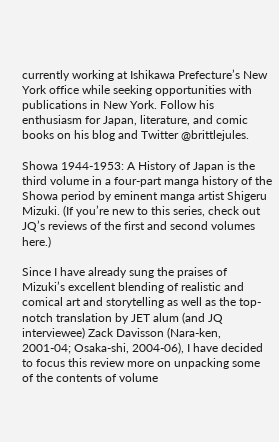currently working at Ishikawa Prefecture’s New York office while seeking opportunities with publications in New York. Follow his enthusiasm for Japan, literature, and comic books on his blog and Twitter @brittlejules.

Showa 1944-1953: A History of Japan is the third volume in a four-part manga history of the Showa period by eminent manga artist Shigeru Mizuki. (If you’re new to this series, check out JQ’s reviews of the first and second volumes here.)

Since I have already sung the praises of Mizuki’s excellent blending of realistic and comical art and storytelling as well as the top-notch translation by JET alum (and JQ interviewee) Zack Davisson (Nara-ken, 2001-04; Osaka-shi, 2004-06), I have decided to focus this review more on unpacking some of the contents of volume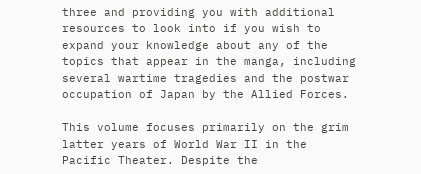three and providing you with additional resources to look into if you wish to expand your knowledge about any of the topics that appear in the manga, including several wartime tragedies and the postwar occupation of Japan by the Allied Forces.

This volume focuses primarily on the grim latter years of World War II in the Pacific Theater. Despite the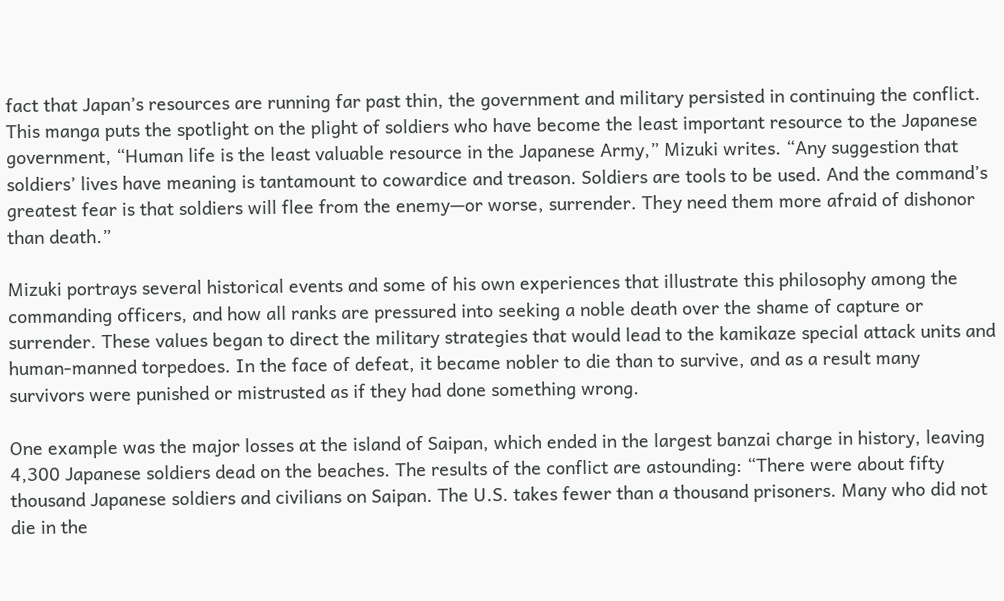fact that Japan’s resources are running far past thin, the government and military persisted in continuing the conflict. This manga puts the spotlight on the plight of soldiers who have become the least important resource to the Japanese government, “Human life is the least valuable resource in the Japanese Army,” Mizuki writes. “Any suggestion that soldiers’ lives have meaning is tantamount to cowardice and treason. Soldiers are tools to be used. And the command’s greatest fear is that soldiers will flee from the enemy—or worse, surrender. They need them more afraid of dishonor than death.”

Mizuki portrays several historical events and some of his own experiences that illustrate this philosophy among the commanding officers, and how all ranks are pressured into seeking a noble death over the shame of capture or surrender. These values began to direct the military strategies that would lead to the kamikaze special attack units and human-manned torpedoes. In the face of defeat, it became nobler to die than to survive, and as a result many survivors were punished or mistrusted as if they had done something wrong.

One example was the major losses at the island of Saipan, which ended in the largest banzai charge in history, leaving 4,300 Japanese soldiers dead on the beaches. The results of the conflict are astounding: “There were about fifty thousand Japanese soldiers and civilians on Saipan. The U.S. takes fewer than a thousand prisoners. Many who did not die in the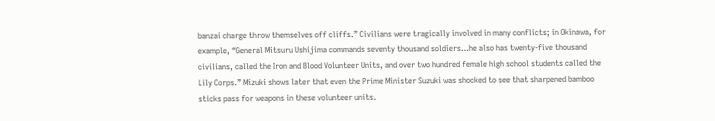banzai charge throw themselves off cliffs.” Civilians were tragically involved in many conflicts; in Okinawa, for example, “General Mitsuru Ushijima commands seventy thousand soldiers…he also has twenty-five thousand civilians, called the Iron and Blood Volunteer Units, and over two hundred female high school students called the Lily Corps.” Mizuki shows later that even the Prime Minister Suzuki was shocked to see that sharpened bamboo sticks pass for weapons in these volunteer units.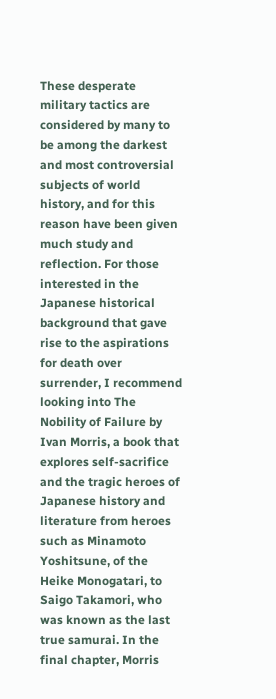These desperate military tactics are considered by many to be among the darkest and most controversial subjects of world history, and for this reason have been given much study and reflection. For those interested in the Japanese historical background that gave rise to the aspirations for death over surrender, I recommend looking into The Nobility of Failure by Ivan Morris, a book that explores self-sacrifice and the tragic heroes of Japanese history and literature from heroes such as Minamoto Yoshitsune, of the Heike Monogatari, to Saigo Takamori, who was known as the last true samurai. In the final chapter, Morris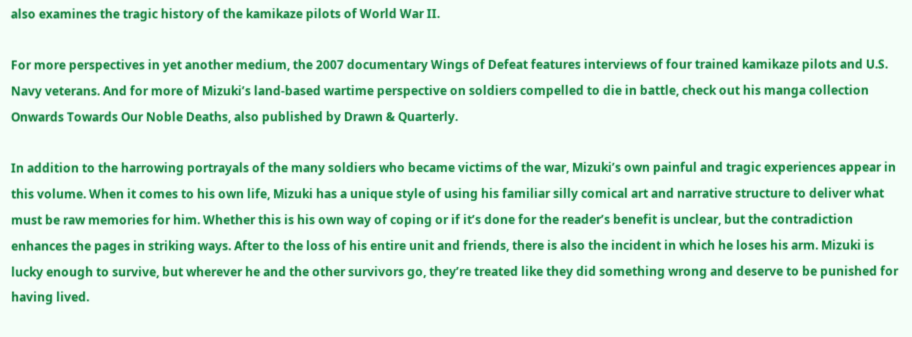also examines the tragic history of the kamikaze pilots of World War II.

For more perspectives in yet another medium, the 2007 documentary Wings of Defeat features interviews of four trained kamikaze pilots and U.S. Navy veterans. And for more of Mizuki’s land-based wartime perspective on soldiers compelled to die in battle, check out his manga collection Onwards Towards Our Noble Deaths, also published by Drawn & Quarterly.

In addition to the harrowing portrayals of the many soldiers who became victims of the war, Mizuki’s own painful and tragic experiences appear in this volume. When it comes to his own life, Mizuki has a unique style of using his familiar silly comical art and narrative structure to deliver what must be raw memories for him. Whether this is his own way of coping or if it’s done for the reader’s benefit is unclear, but the contradiction enhances the pages in striking ways. After to the loss of his entire unit and friends, there is also the incident in which he loses his arm. Mizuki is lucky enough to survive, but wherever he and the other survivors go, they’re treated like they did something wrong and deserve to be punished for having lived.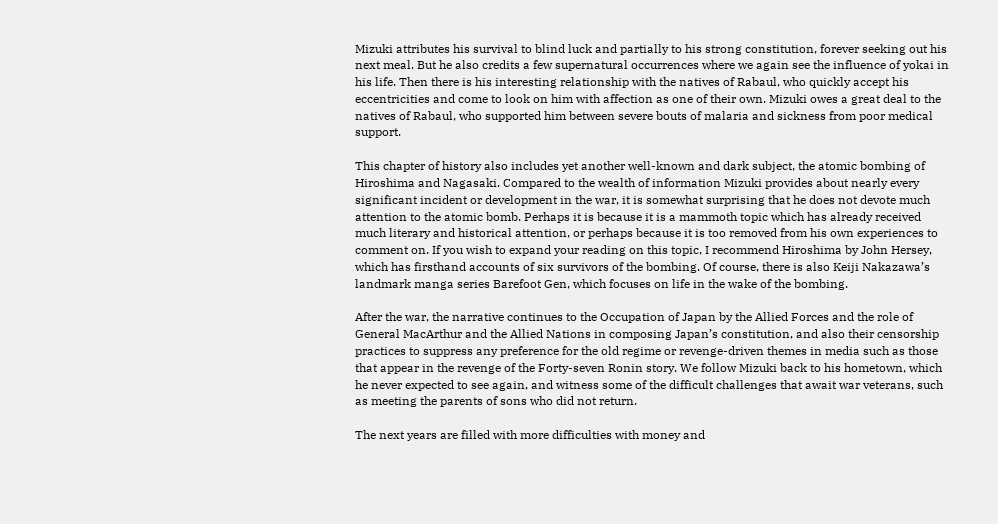Mizuki attributes his survival to blind luck and partially to his strong constitution, forever seeking out his next meal. But he also credits a few supernatural occurrences where we again see the influence of yokai in his life. Then there is his interesting relationship with the natives of Rabaul, who quickly accept his eccentricities and come to look on him with affection as one of their own. Mizuki owes a great deal to the natives of Rabaul, who supported him between severe bouts of malaria and sickness from poor medical support.

This chapter of history also includes yet another well-known and dark subject, the atomic bombing of Hiroshima and Nagasaki. Compared to the wealth of information Mizuki provides about nearly every significant incident or development in the war, it is somewhat surprising that he does not devote much attention to the atomic bomb. Perhaps it is because it is a mammoth topic which has already received much literary and historical attention, or perhaps because it is too removed from his own experiences to comment on. If you wish to expand your reading on this topic, I recommend Hiroshima by John Hersey, which has firsthand accounts of six survivors of the bombing. Of course, there is also Keiji Nakazawa’s landmark manga series Barefoot Gen, which focuses on life in the wake of the bombing.

After the war, the narrative continues to the Occupation of Japan by the Allied Forces and the role of General MacArthur and the Allied Nations in composing Japan’s constitution, and also their censorship practices to suppress any preference for the old regime or revenge-driven themes in media such as those that appear in the revenge of the Forty-seven Ronin story. We follow Mizuki back to his hometown, which he never expected to see again, and witness some of the difficult challenges that await war veterans, such as meeting the parents of sons who did not return.

The next years are filled with more difficulties with money and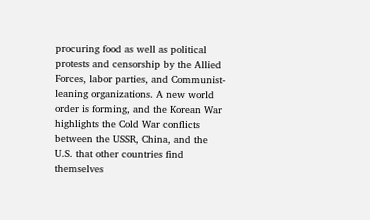procuring food as well as political protests and censorship by the Allied Forces, labor parties, and Communist-leaning organizations. A new world order is forming, and the Korean War highlights the Cold War conflicts between the USSR, China, and the U.S. that other countries find themselves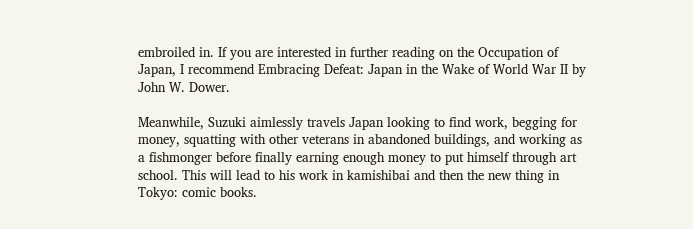embroiled in. If you are interested in further reading on the Occupation of Japan, I recommend Embracing Defeat: Japan in the Wake of World War II by John W. Dower.

Meanwhile, Suzuki aimlessly travels Japan looking to find work, begging for money, squatting with other veterans in abandoned buildings, and working as a fishmonger before finally earning enough money to put himself through art school. This will lead to his work in kamishibai and then the new thing in Tokyo: comic books.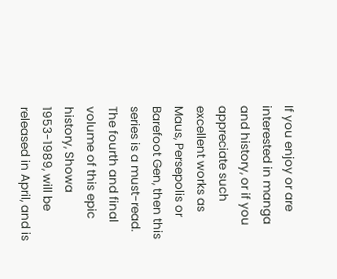If you enjoy or are interested in manga and history, or if you appreciate such excellent works as Maus, Persepolis or Barefoot Gen, then this series is a must-read. The fourth and final volume of this epic history, Showa 1953-1989, will be released in April, and is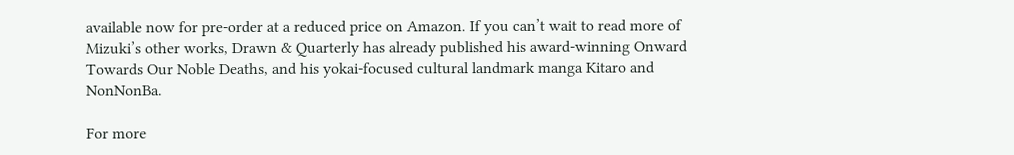available now for pre-order at a reduced price on Amazon. If you can’t wait to read more of Mizuki’s other works, Drawn & Quarterly has already published his award-winning Onward Towards Our Noble Deaths, and his yokai-focused cultural landmark manga Kitaro and NonNonBa.

For more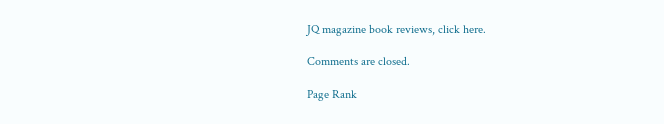JQ magazine book reviews, click here.

Comments are closed.

Page Rank